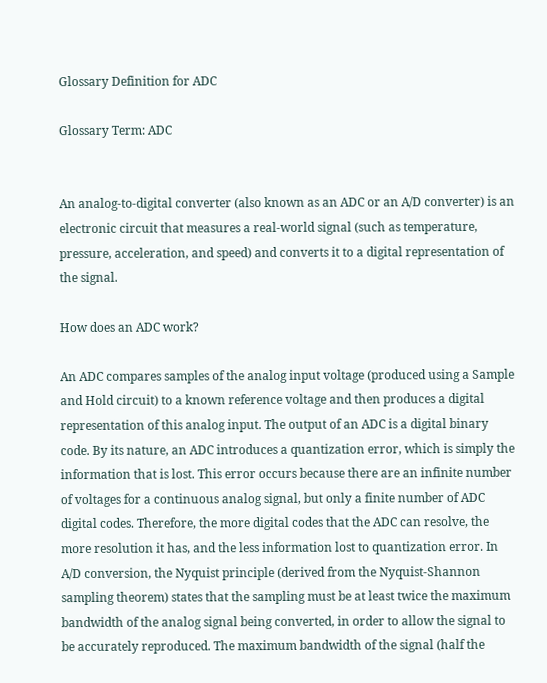Glossary Definition for ADC

Glossary Term: ADC


An analog-to-digital converter (also known as an ADC or an A/D converter) is an electronic circuit that measures a real-world signal (such as temperature, pressure, acceleration, and speed) and converts it to a digital representation of the signal.

How does an ADC work?

An ADC compares samples of the analog input voltage (produced using a Sample and Hold circuit) to a known reference voltage and then produces a digital representation of this analog input. The output of an ADC is a digital binary code. By its nature, an ADC introduces a quantization error, which is simply the information that is lost. This error occurs because there are an infinite number of voltages for a continuous analog signal, but only a finite number of ADC digital codes. Therefore, the more digital codes that the ADC can resolve, the more resolution it has, and the less information lost to quantization error. In A/D conversion, the Nyquist principle (derived from the Nyquist-Shannon sampling theorem) states that the sampling must be at least twice the maximum bandwidth of the analog signal being converted, in order to allow the signal to be accurately reproduced. The maximum bandwidth of the signal (half the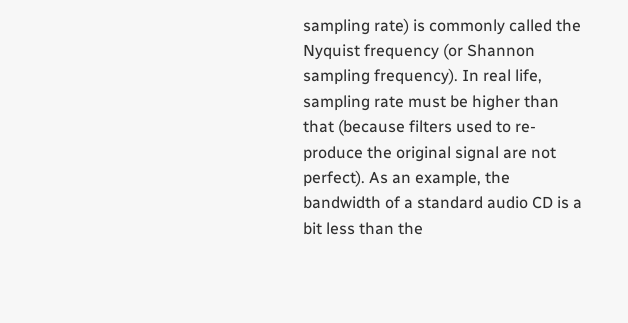sampling rate) is commonly called the Nyquist frequency (or Shannon sampling frequency). In real life, sampling rate must be higher than that (because filters used to re-produce the original signal are not perfect). As an example, the bandwidth of a standard audio CD is a bit less than the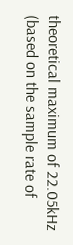theoretical maximum of 22.05kHz (based on the sample rate of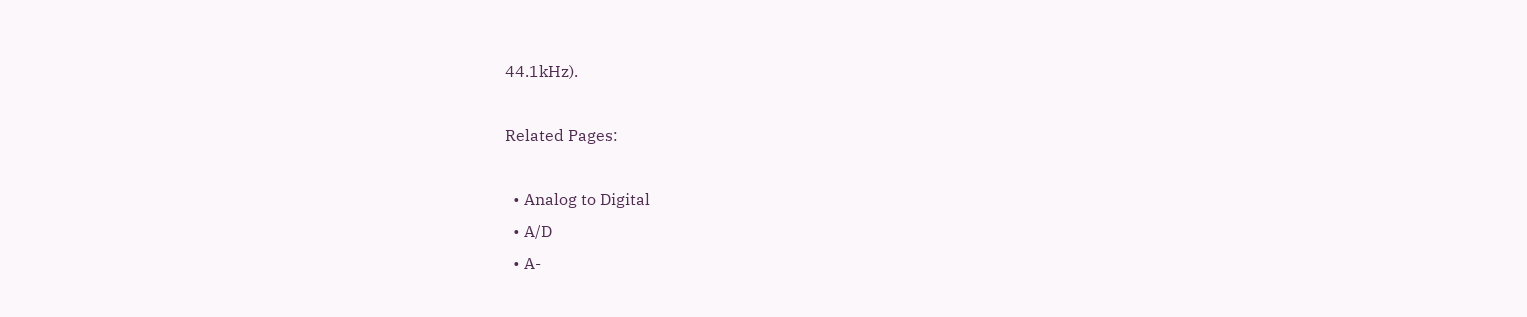44.1kHz).

Related Pages:

  • Analog to Digital
  • A/D
  • A-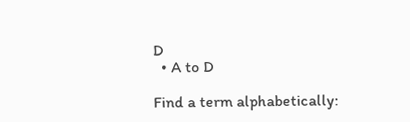D
  • A to D

Find a term alphabetically: